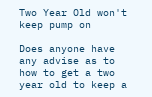Two Year Old won't keep pump on

Does anyone have any advise as to how to get a two year old to keep a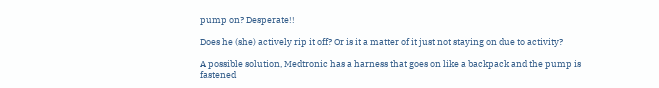pump on? Desperate!!

Does he (she) actively rip it off? Or is it a matter of it just not staying on due to activity?

A possible solution, Medtronic has a harness that goes on like a backpack and the pump is fastened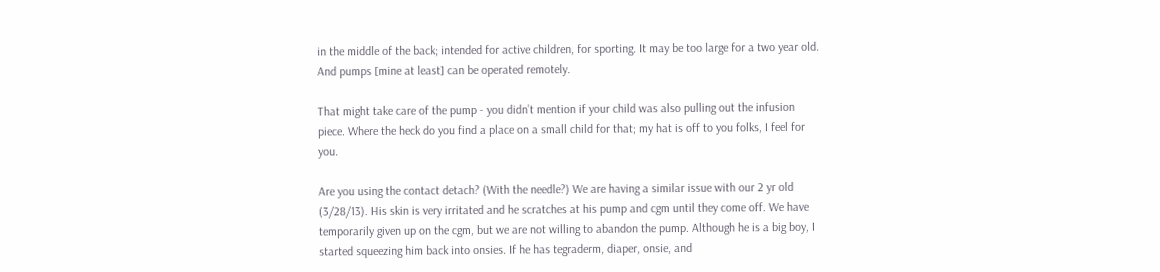in the middle of the back; intended for active children, for sporting. It may be too large for a two year old. And pumps [mine at least] can be operated remotely.

That might take care of the pump - you didn’t mention if your child was also pulling out the infusion piece. Where the heck do you find a place on a small child for that; my hat is off to you folks, I feel for you.

Are you using the contact detach? (With the needle?) We are having a similar issue with our 2 yr old (3/28/13). His skin is very irritated and he scratches at his pump and cgm until they come off. We have temporarily given up on the cgm, but we are not willing to abandon the pump. Although he is a big boy, I started squeezing him back into onsies. If he has tegraderm, diaper, onsie, and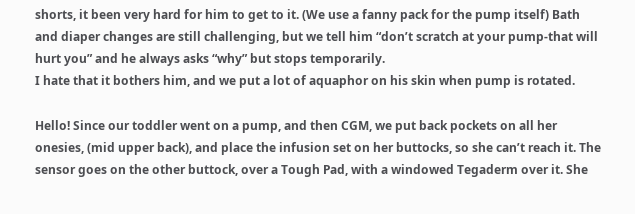shorts, it been very hard for him to get to it. (We use a fanny pack for the pump itself) Bath and diaper changes are still challenging, but we tell him “don’t scratch at your pump-that will hurt you” and he always asks “why” but stops temporarily.
I hate that it bothers him, and we put a lot of aquaphor on his skin when pump is rotated.

Hello! Since our toddler went on a pump, and then CGM, we put back pockets on all her onesies, (mid upper back), and place the infusion set on her buttocks, so she can’t reach it. The sensor goes on the other buttock, over a Tough Pad, with a windowed Tegaderm over it. She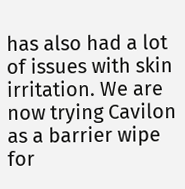has also had a lot of issues with skin irritation. We are now trying Cavilon as a barrier wipe for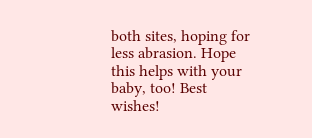both sites, hoping for less abrasion. Hope this helps with your baby, too! Best wishes!